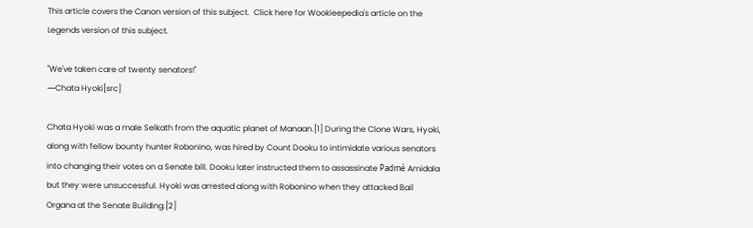This article covers the Canon version of this subject.  Click here for Wookieepedia's article on the Legends version of this subject.

"We've taken care of twenty senators!"
―Chata Hyoki[src]

Chata Hyoki was a male Selkath from the aquatic planet of Manaan.[1] During the Clone Wars, Hyoki, along with fellow bounty hunter Robonino, was hired by Count Dooku to intimidate various senators into changing their votes on a Senate bill. Dooku later instructed them to assassinate Padmé Amidala but they were unsuccessful. Hyoki was arrested along with Robonino when they attacked Bail Organa at the Senate Building.[2]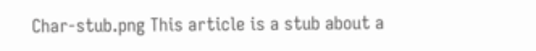Char-stub.png This article is a stub about a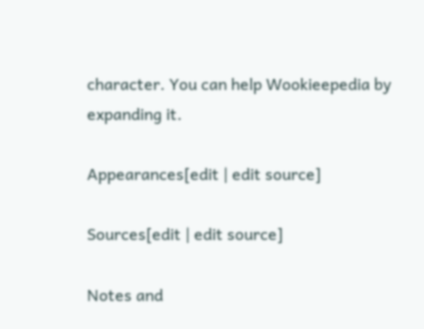character. You can help Wookieepedia by expanding it.

Appearances[edit | edit source]

Sources[edit | edit source]

Notes and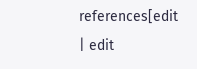references[edit | edit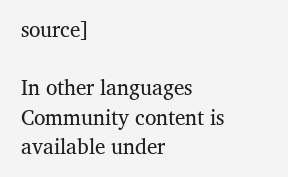source]

In other languages
Community content is available under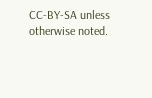CC-BY-SA unless otherwise noted.